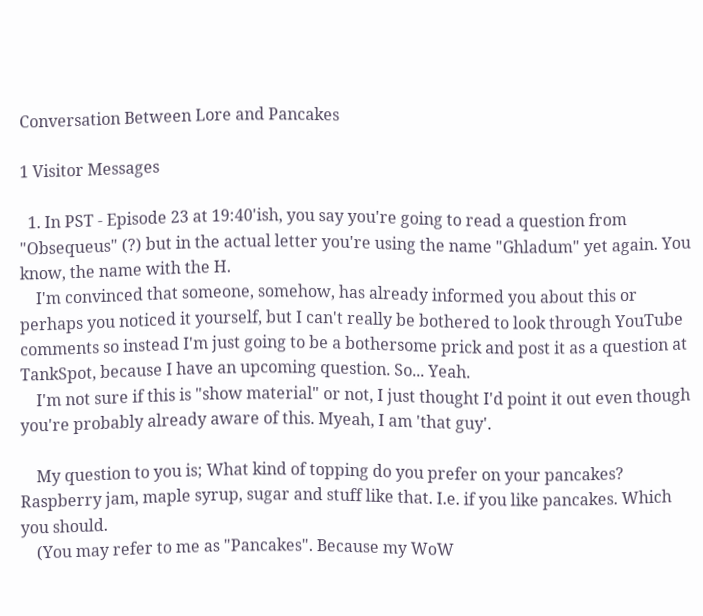Conversation Between Lore and Pancakes

1 Visitor Messages

  1. In PST - Episode 23 at 19:40'ish, you say you're going to read a question from "Obsequeus" (?) but in the actual letter you're using the name "Ghladum" yet again. You know, the name with the H.
    I'm convinced that someone, somehow, has already informed you about this or perhaps you noticed it yourself, but I can't really be bothered to look through YouTube comments so instead I'm just going to be a bothersome prick and post it as a question at TankSpot, because I have an upcoming question. So... Yeah.
    I'm not sure if this is "show material" or not, I just thought I'd point it out even though you're probably already aware of this. Myeah, I am 'that guy'.

    My question to you is; What kind of topping do you prefer on your pancakes? Raspberry jam, maple syrup, sugar and stuff like that. I.e. if you like pancakes. Which you should.
    (You may refer to me as "Pancakes". Because my WoW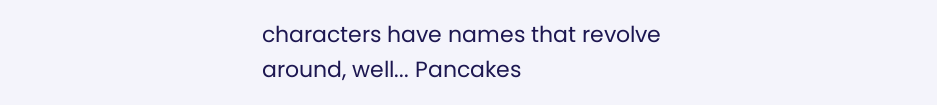characters have names that revolve around, well... Pancakes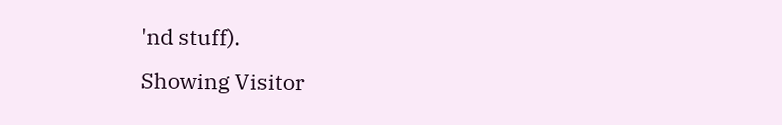'nd stuff).
Showing Visitor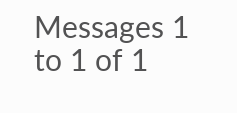Messages 1 to 1 of 1